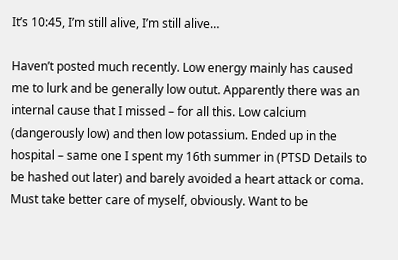It’s 10:45, I’m still alive, I’m still alive…

Haven’t posted much recently. Low energy mainly has caused me to lurk and be generally low outut. Apparently there was an internal cause that I missed – for all this. Low calcium (dangerously low) and then low potassium. Ended up in the hospital – same one I spent my 16th summer in (PTSD Details to be hashed out later) and barely avoided a heart attack or coma. Must take better care of myself, obviously. Want to be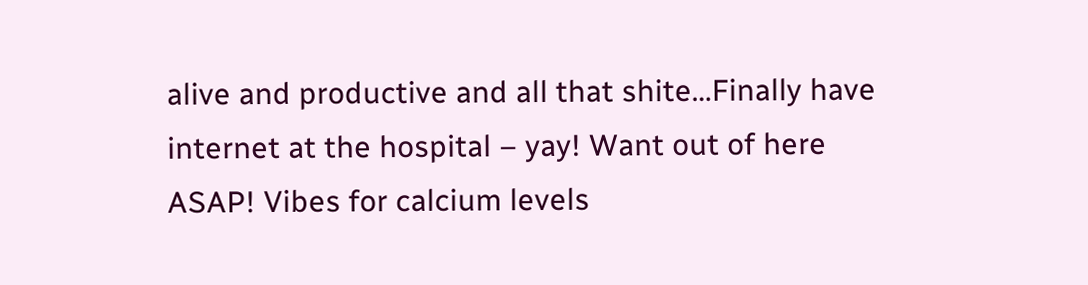alive and productive and all that shite…Finally have internet at the hospital – yay! Want out of here ASAP! Vibes for calcium levels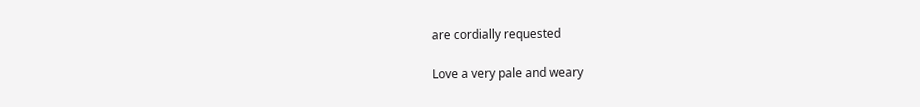are cordially requested

Love a very pale and weary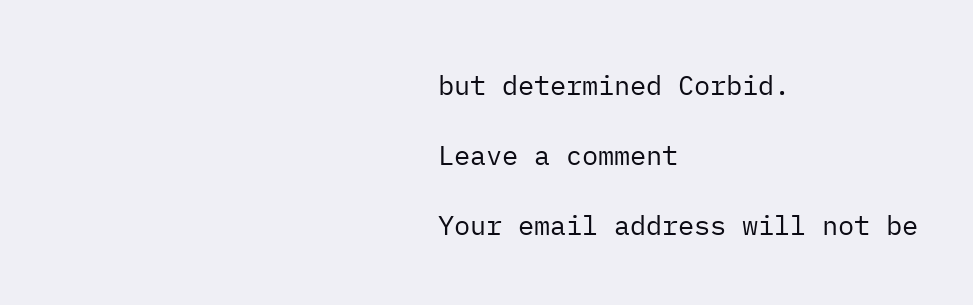but determined Corbid.

Leave a comment

Your email address will not be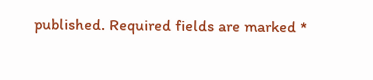published. Required fields are marked *